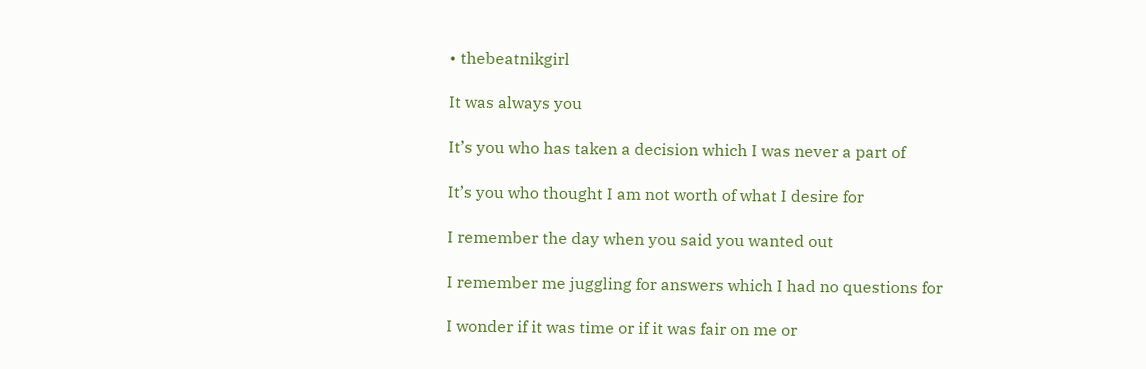• thebeatnikgirl

It was always you

It’s you who has taken a decision which I was never a part of

It’s you who thought I am not worth of what I desire for

I remember the day when you said you wanted out

I remember me juggling for answers which I had no questions for

I wonder if it was time or if it was fair on me or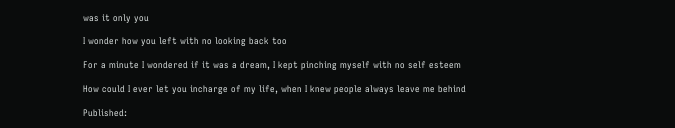was it only you

I wonder how you left with no looking back too

For a minute I wondered if it was a dream, I kept pinching myself with no self esteem

How could I ever let you incharge of my life, when I knew people always leave me behind

Published: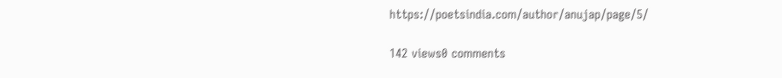https://poetsindia.com/author/anujap/page/5/

142 views0 comments